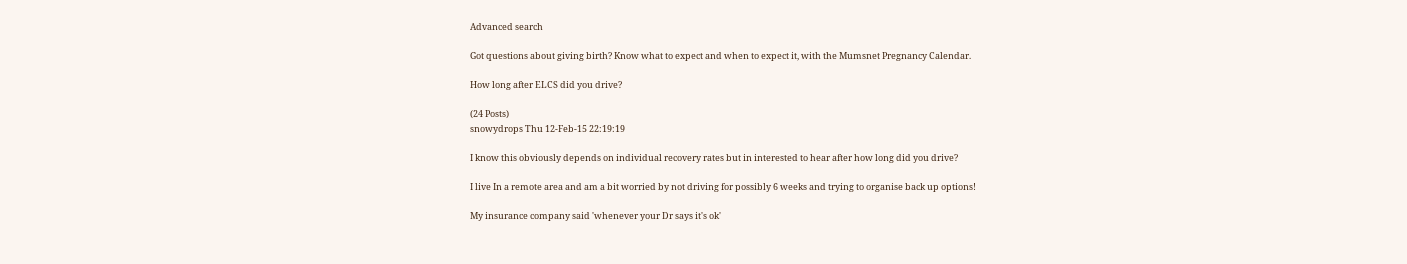Advanced search

Got questions about giving birth? Know what to expect and when to expect it, with the Mumsnet Pregnancy Calendar.

How long after ELCS did you drive?

(24 Posts)
snowydrops Thu 12-Feb-15 22:19:19

I know this obviously depends on individual recovery rates but in interested to hear after how long did you drive?

I live In a remote area and am a bit worried by not driving for possibly 6 weeks and trying to organise back up options!

My insurance company said 'whenever your Dr says it's ok'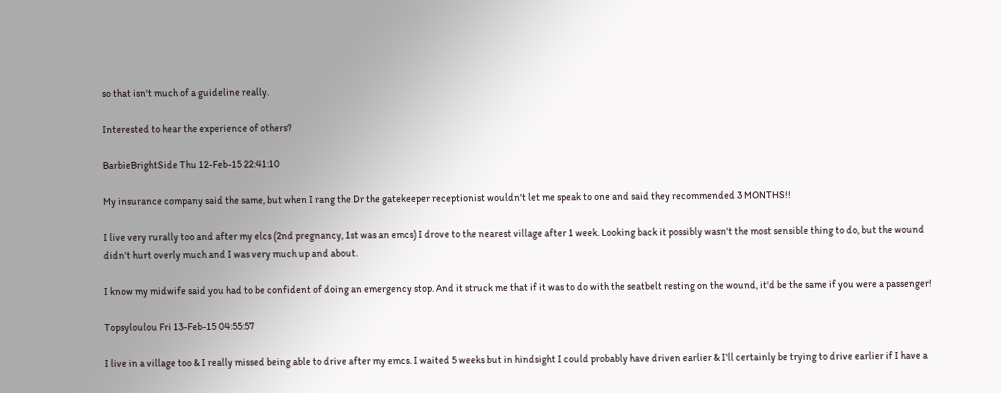so that isn't much of a guideline really.

Interested to hear the experience of others?

BarbieBrightSide Thu 12-Feb-15 22:41:10

My insurance company said the same, but when I rang the Dr the gatekeeper receptionist wouldn't let me speak to one and said they recommended 3 MONTHS!!

I live very rurally too and after my elcs (2nd pregnancy, 1st was an emcs) I drove to the nearest village after 1 week. Looking back it possibly wasn't the most sensible thing to do, but the wound didn't hurt overly much and I was very much up and about.

I know my midwife said you had to be confident of doing an emergency stop. And it struck me that if it was to do with the seatbelt resting on the wound, it'd be the same if you were a passenger!

Topsyloulou Fri 13-Feb-15 04:55:57

I live in a village too & I really missed being able to drive after my emcs. I waited 5 weeks but in hindsight I could probably have driven earlier & I'll certainly be trying to drive earlier if I have a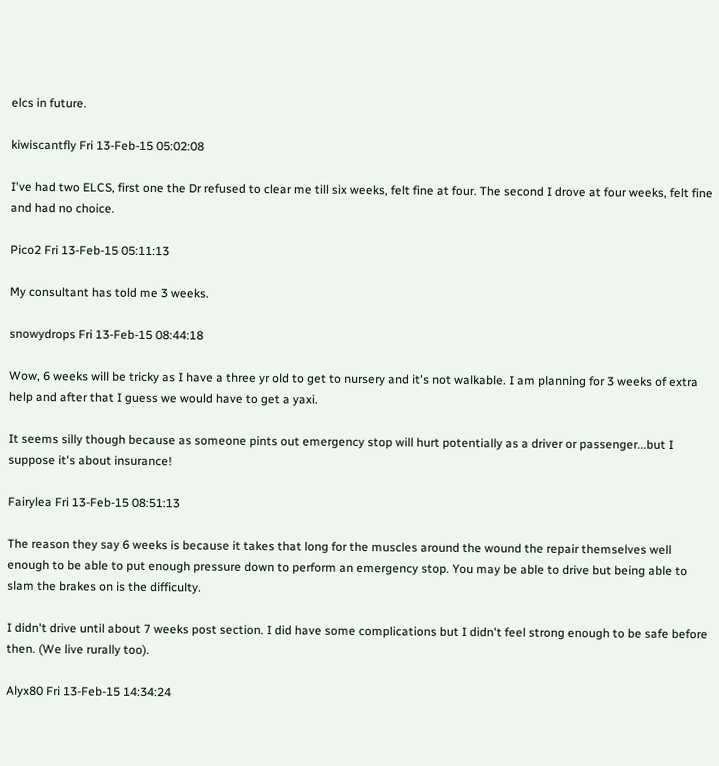elcs in future.

kiwiscantfly Fri 13-Feb-15 05:02:08

I've had two ELCS, first one the Dr refused to clear me till six weeks, felt fine at four. The second I drove at four weeks, felt fine and had no choice.

Pico2 Fri 13-Feb-15 05:11:13

My consultant has told me 3 weeks.

snowydrops Fri 13-Feb-15 08:44:18

Wow, 6 weeks will be tricky as I have a three yr old to get to nursery and it's not walkable. I am planning for 3 weeks of extra help and after that I guess we would have to get a yaxi.

It seems silly though because as someone pints out emergency stop will hurt potentially as a driver or passenger...but I suppose it's about insurance!

Fairylea Fri 13-Feb-15 08:51:13

The reason they say 6 weeks is because it takes that long for the muscles around the wound the repair themselves well enough to be able to put enough pressure down to perform an emergency stop. You may be able to drive but being able to slam the brakes on is the difficulty.

I didn't drive until about 7 weeks post section. I did have some complications but I didn't feel strong enough to be safe before then. (We live rurally too).

Alyx80 Fri 13-Feb-15 14:34:24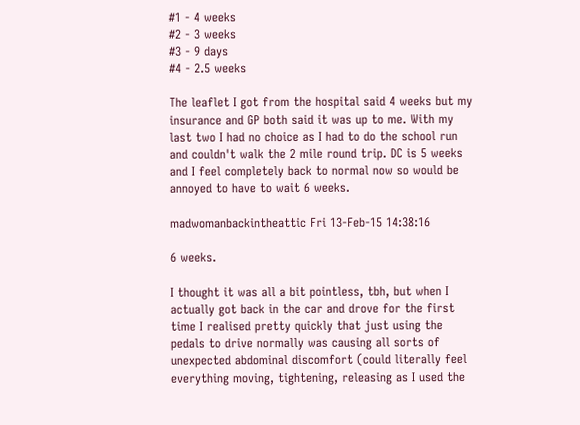#1 - 4 weeks
#2 - 3 weeks
#3 - 9 days
#4 - 2.5 weeks

The leaflet I got from the hospital said 4 weeks but my insurance and GP both said it was up to me. With my last two I had no choice as I had to do the school run and couldn't walk the 2 mile round trip. DC is 5 weeks and I feel completely back to normal now so would be annoyed to have to wait 6 weeks.

madwomanbackintheattic Fri 13-Feb-15 14:38:16

6 weeks.

I thought it was all a bit pointless, tbh, but when I actually got back in the car and drove for the first time I realised pretty quickly that just using the pedals to drive normally was causing all sorts of unexpected abdominal discomfort (could literally feel everything moving, tightening, releasing as I used the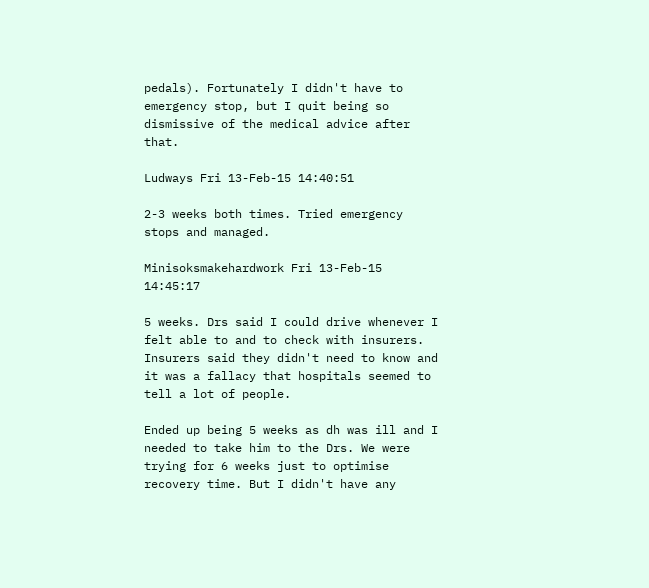pedals). Fortunately I didn't have to emergency stop, but I quit being so dismissive of the medical advice after that.

Ludways Fri 13-Feb-15 14:40:51

2-3 weeks both times. Tried emergency stops and managed.

Minisoksmakehardwork Fri 13-Feb-15 14:45:17

5 weeks. Drs said I could drive whenever I felt able to and to check with insurers. Insurers said they didn't need to know and it was a fallacy that hospitals seemed to tell a lot of people.

Ended up being 5 weeks as dh was ill and I needed to take him to the Drs. We were trying for 6 weeks just to optimise recovery time. But I didn't have any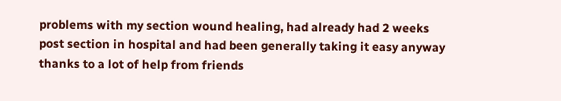problems with my section wound healing, had already had 2 weeks post section in hospital and had been generally taking it easy anyway thanks to a lot of help from friends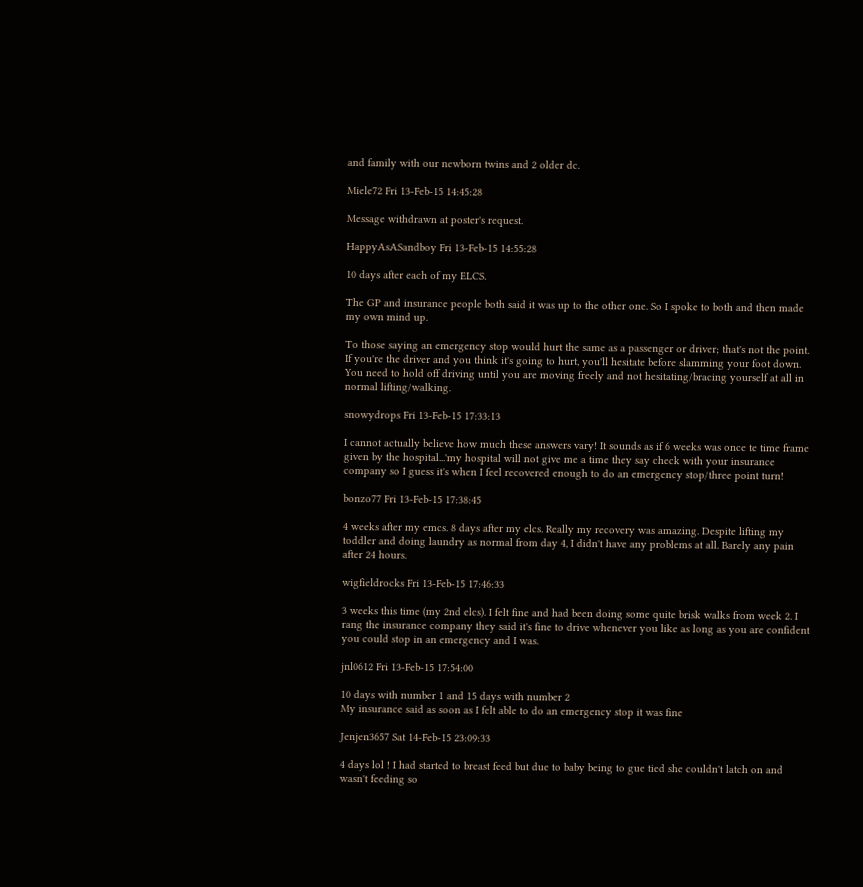and family with our newborn twins and 2 older dc.

Miele72 Fri 13-Feb-15 14:45:28

Message withdrawn at poster's request.

HappyAsASandboy Fri 13-Feb-15 14:55:28

10 days after each of my ELCS.

The GP and insurance people both said it was up to the other one. So I spoke to both and then made my own mind up.

To those saying an emergency stop would hurt the same as a passenger or driver; that's not the point. If you're the driver and you think it's going to hurt, you'll hesitate before slamming your foot down. You need to hold off driving until you are moving freely and not hesitating/bracing yourself at all in normal lifting/walking.

snowydrops Fri 13-Feb-15 17:33:13

I cannot actually believe how much these answers vary! It sounds as if 6 weeks was once te time frame given by the hospital...'my hospital will not give me a time they say check with your insurance company so I guess it's when I feel recovered enough to do an emergency stop/three point turn!

bonzo77 Fri 13-Feb-15 17:38:45

4 weeks after my emcs. 8 days after my elcs. Really my recovery was amazing. Despite lifting my toddler and doing laundry as normal from day 4, I didn't have any problems at all. Barely any pain after 24 hours.

wigfieldrocks Fri 13-Feb-15 17:46:33

3 weeks this time (my 2nd elcs). I felt fine and had been doing some quite brisk walks from week 2. I rang the insurance company they said it's fine to drive whenever you like as long as you are confident you could stop in an emergency and I was.

jnl0612 Fri 13-Feb-15 17:54:00

10 days with number 1 and 15 days with number 2
My insurance said as soon as I felt able to do an emergency stop it was fine

Jenjen3657 Sat 14-Feb-15 23:09:33

4 days lol ! I had started to breast feed but due to baby being to gue tied she couldn't latch on and wasn't feeding so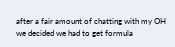after a fair amount of chatting with my OH we decided we had to get formula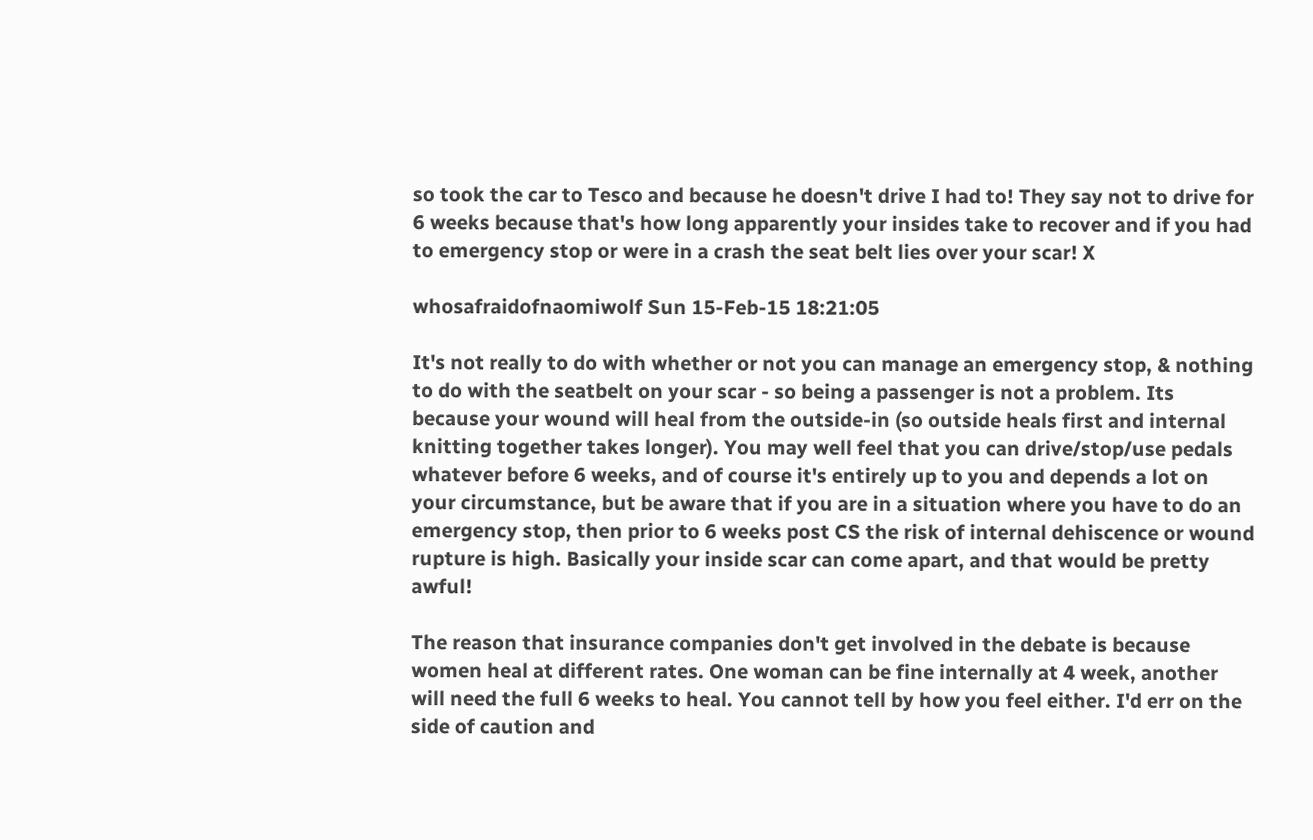so took the car to Tesco and because he doesn't drive I had to! They say not to drive for 6 weeks because that's how long apparently your insides take to recover and if you had to emergency stop or were in a crash the seat belt lies over your scar! X

whosafraidofnaomiwolf Sun 15-Feb-15 18:21:05

It's not really to do with whether or not you can manage an emergency stop, & nothing to do with the seatbelt on your scar - so being a passenger is not a problem. Its because your wound will heal from the outside-in (so outside heals first and internal knitting together takes longer). You may well feel that you can drive/stop/use pedals whatever before 6 weeks, and of course it's entirely up to you and depends a lot on your circumstance, but be aware that if you are in a situation where you have to do an emergency stop, then prior to 6 weeks post CS the risk of internal dehiscence or wound rupture is high. Basically your inside scar can come apart, and that would be pretty awful!

The reason that insurance companies don't get involved in the debate is because women heal at different rates. One woman can be fine internally at 4 week, another will need the full 6 weeks to heal. You cannot tell by how you feel either. I'd err on the side of caution and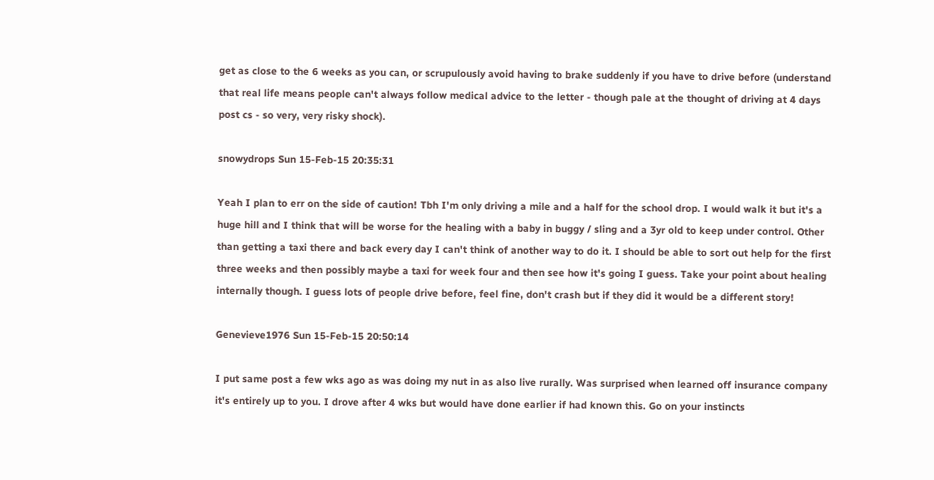get as close to the 6 weeks as you can, or scrupulously avoid having to brake suddenly if you have to drive before (understand that real life means people can't always follow medical advice to the letter - though pale at the thought of driving at 4 days post cs - so very, very risky shock).

snowydrops Sun 15-Feb-15 20:35:31

Yeah I plan to err on the side of caution! Tbh I'm only driving a mile and a half for the school drop. I would walk it but it's a huge hill and I think that will be worse for the healing with a baby in buggy / sling and a 3yr old to keep under control. Other than getting a taxi there and back every day I can't think of another way to do it. I should be able to sort out help for the first three weeks and then possibly maybe a taxi for week four and then see how it's going I guess. Take your point about healing internally though. I guess lots of people drive before, feel fine, don't crash but if they did it would be a different story!

Genevieve1976 Sun 15-Feb-15 20:50:14

I put same post a few wks ago as was doing my nut in as also live rurally. Was surprised when learned off insurance company it's entirely up to you. I drove after 4 wks but would have done earlier if had known this. Go on your instincts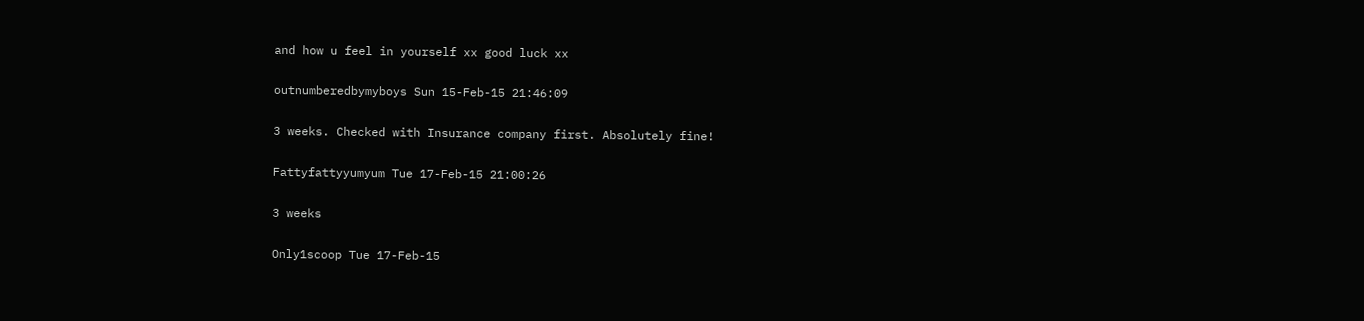and how u feel in yourself xx good luck xx

outnumberedbymyboys Sun 15-Feb-15 21:46:09

3 weeks. Checked with Insurance company first. Absolutely fine!

Fattyfattyyumyum Tue 17-Feb-15 21:00:26

3 weeks

Only1scoop Tue 17-Feb-15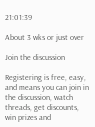21:01:39

About 3 wks or just over

Join the discussion

Registering is free, easy, and means you can join in the discussion, watch threads, get discounts, win prizes and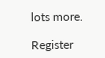lots more.

Register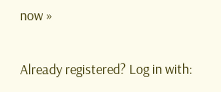now »

Already registered? Log in with: